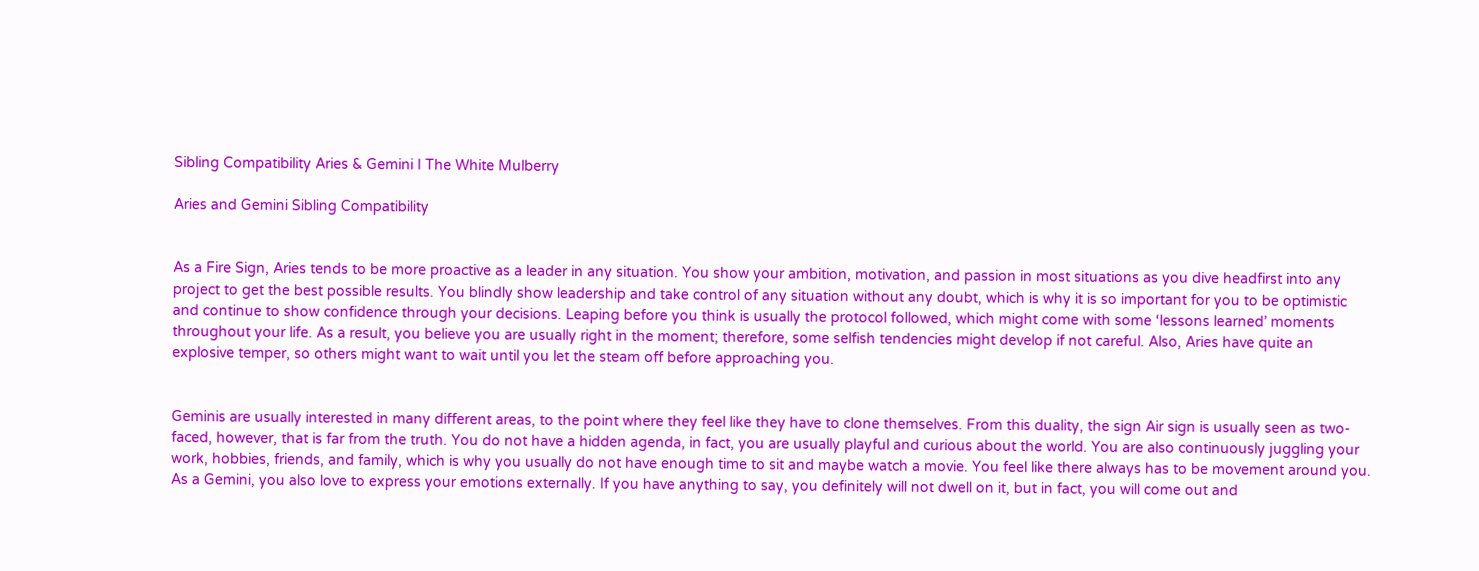Sibling Compatibility Aries & Gemini I The White Mulberry

Aries and Gemini Sibling Compatibility


As a Fire Sign, Aries tends to be more proactive as a leader in any situation. You show your ambition, motivation, and passion in most situations as you dive headfirst into any project to get the best possible results. You blindly show leadership and take control of any situation without any doubt, which is why it is so important for you to be optimistic and continue to show confidence through your decisions. Leaping before you think is usually the protocol followed, which might come with some ‘lessons learned’ moments throughout your life. As a result, you believe you are usually right in the moment; therefore, some selfish tendencies might develop if not careful. Also, Aries have quite an explosive temper, so others might want to wait until you let the steam off before approaching you.


Geminis are usually interested in many different areas, to the point where they feel like they have to clone themselves. From this duality, the sign Air sign is usually seen as two-faced, however, that is far from the truth. You do not have a hidden agenda, in fact, you are usually playful and curious about the world. You are also continuously juggling your work, hobbies, friends, and family, which is why you usually do not have enough time to sit and maybe watch a movie. You feel like there always has to be movement around you. As a Gemini, you also love to express your emotions externally. If you have anything to say, you definitely will not dwell on it, but in fact, you will come out and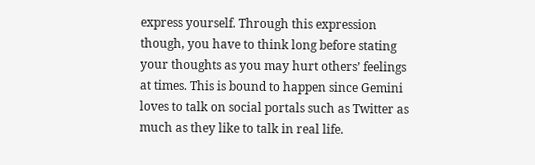express yourself. Through this expression though, you have to think long before stating your thoughts as you may hurt others’ feelings at times. This is bound to happen since Gemini loves to talk on social portals such as Twitter as much as they like to talk in real life.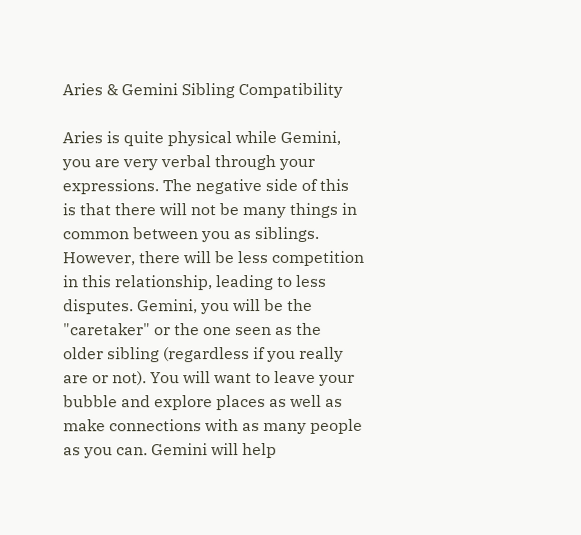Aries & Gemini Sibling Compatibility

Aries is quite physical while Gemini, you are very verbal through your expressions. The negative side of this is that there will not be many things in common between you as siblings. However, there will be less competition in this relationship, leading to less disputes. Gemini, you will be the "caretaker" or the one seen as the older sibling (regardless if you really are or not). You will want to leave your bubble and explore places as well as make connections with as many people as you can. Gemini will help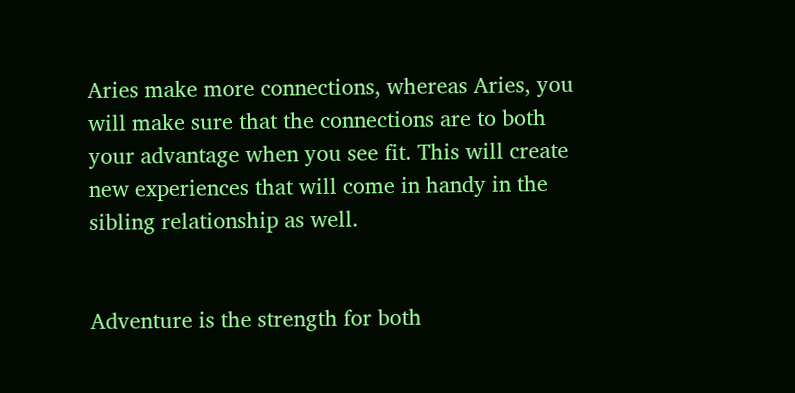Aries make more connections, whereas Aries, you will make sure that the connections are to both your advantage when you see fit. This will create new experiences that will come in handy in the sibling relationship as well.


Adventure is the strength for both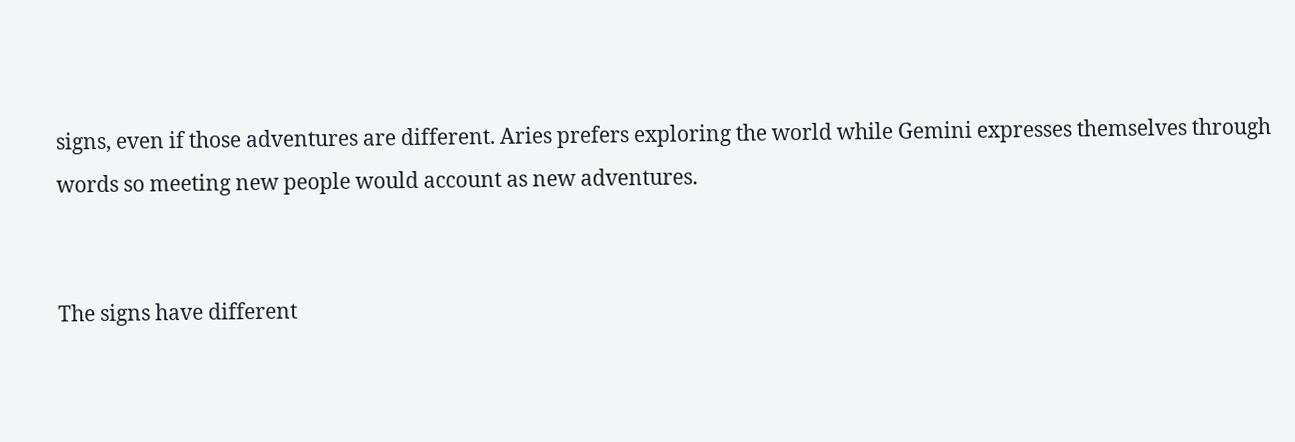signs, even if those adventures are different. Aries prefers exploring the world while Gemini expresses themselves through words so meeting new people would account as new adventures.


The signs have different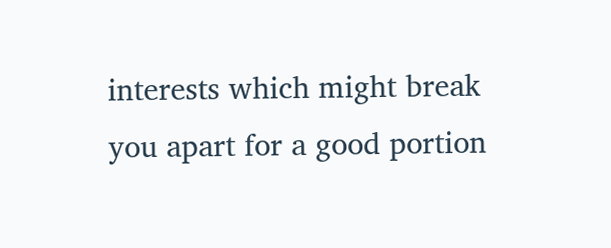interests which might break you apart for a good portion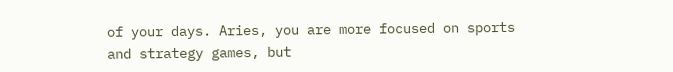of your days. Aries, you are more focused on sports and strategy games, but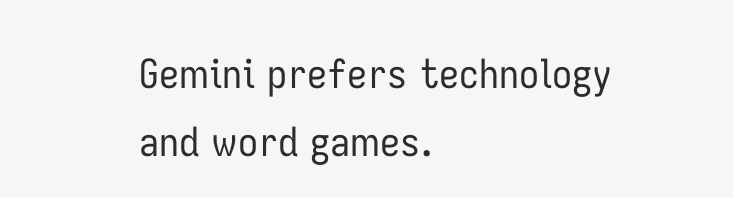Gemini prefers technology and word games.